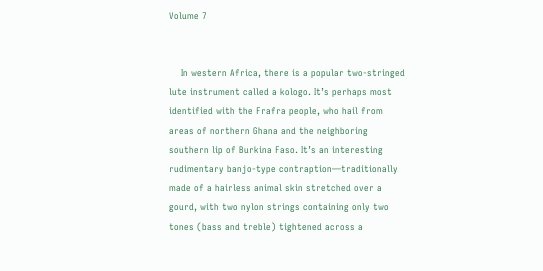Volume 7


    In western Africa, there is a popular two-stringed lute instrument called a kologo. It’s perhaps most identified with the Frafra people, who hail from areas of northern Ghana and the neighboring southern lip of Burkina Faso. It’s an interesting rudimentary banjo-type contraption—traditionally made of a hairless animal skin stretched over a gourd, with two nylon strings containing only two tones (bass and treble) tightened across a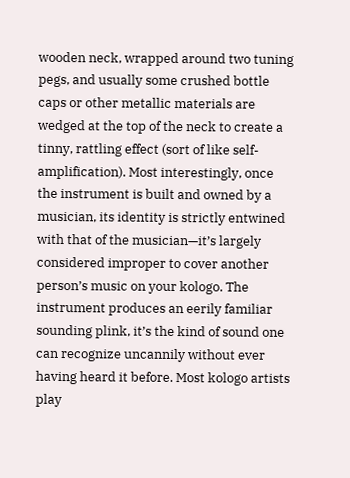wooden neck, wrapped around two tuning pegs, and usually some crushed bottle caps or other metallic materials are wedged at the top of the neck to create a tinny, rattling effect (sort of like self-amplification). Most interestingly, once the instrument is built and owned by a musician, its identity is strictly entwined with that of the musician—it’s largely considered improper to cover another person’s music on your kologo. The instrument produces an eerily familiar sounding plink, it’s the kind of sound one can recognize uncannily without ever having heard it before. Most kologo artists play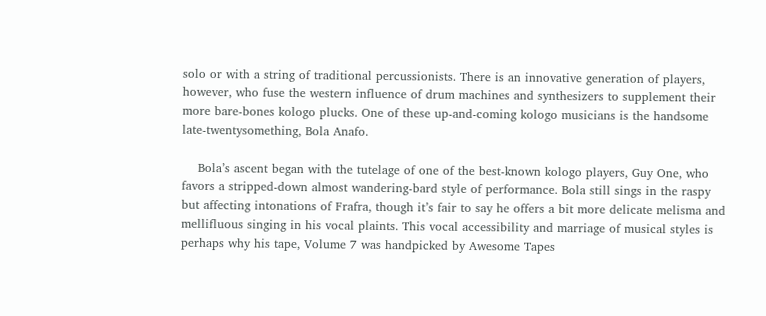solo or with a string of traditional percussionists. There is an innovative generation of players, however, who fuse the western influence of drum machines and synthesizers to supplement their more bare-bones kologo plucks. One of these up-and-coming kologo musicians is the handsome late-twentysomething, Bola Anafo.

    Bola’s ascent began with the tutelage of one of the best-known kologo players, Guy One, who favors a stripped-down almost wandering-bard style of performance. Bola still sings in the raspy but affecting intonations of Frafra, though it’s fair to say he offers a bit more delicate melisma and mellifluous singing in his vocal plaints. This vocal accessibility and marriage of musical styles is perhaps why his tape, Volume 7 was handpicked by Awesome Tapes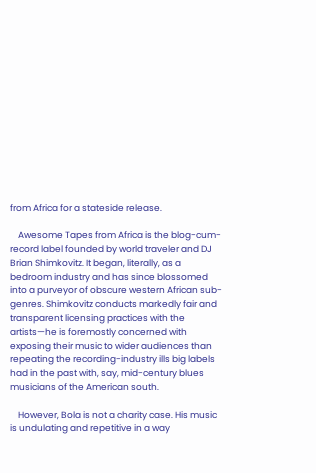from Africa for a stateside release.

    Awesome Tapes from Africa is the blog-cum-record label founded by world traveler and DJ Brian Shimkovitz. It began, literally, as a bedroom industry and has since blossomed into a purveyor of obscure western African sub-genres. Shimkovitz conducts markedly fair and transparent licensing practices with the artists—he is foremostly concerned with exposing their music to wider audiences than repeating the recording-industry ills big labels had in the past with, say, mid-century blues musicians of the American south.

    However, Bola is not a charity case. His music is undulating and repetitive in a way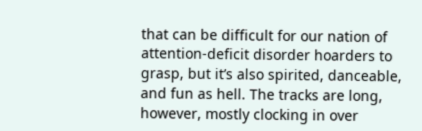that can be difficult for our nation of attention-deficit disorder hoarders to grasp, but it’s also spirited, danceable, and fun as hell. The tracks are long, however, mostly clocking in over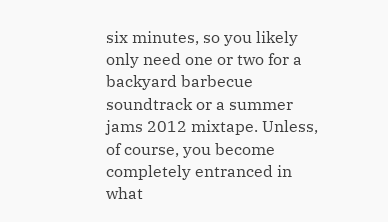six minutes, so you likely only need one or two for a backyard barbecue soundtrack or a summer jams 2012 mixtape. Unless, of course, you become completely entranced in what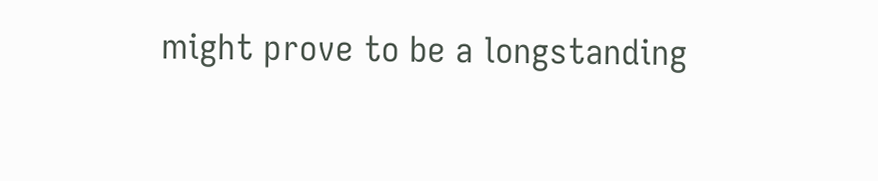might prove to be a longstanding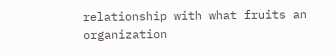relationship with what fruits an organization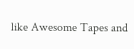like Awesome Tapes and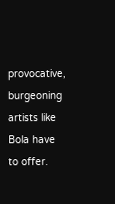provocative, burgeoning artists like Bola have to offer.